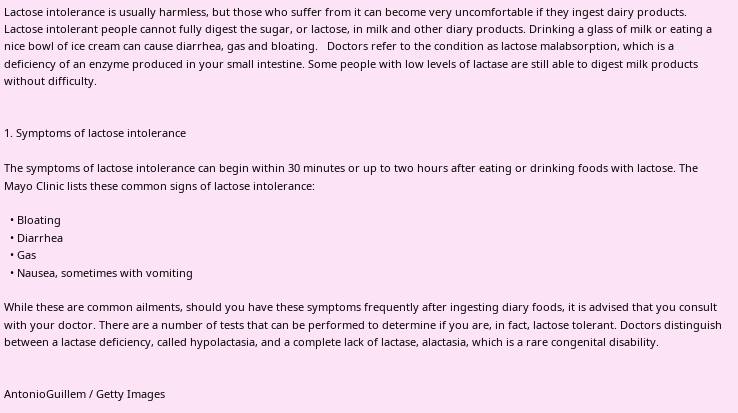Lactose intolerance is usually harmless, but those who suffer from it can become very uncomfortable if they ingest dairy products. Lactose intolerant people cannot fully digest the sugar, or lactose, in milk and other diary products. Drinking a glass of milk or eating a nice bowl of ice cream can cause diarrhea, gas and bloating.   Doctors refer to the condition as lactose malabsorption, which is a deficiency of an enzyme produced in your small intestine. Some people with low levels of lactase are still able to digest milk products without difficulty.


1. Symptoms of lactose intolerance

The symptoms of lactose intolerance can begin within 30 minutes or up to two hours after eating or drinking foods with lactose. The Mayo Clinic lists these common signs of lactose intolerance:

  • Bloating
  • Diarrhea
  • Gas
  • Nausea, sometimes with vomiting

While these are common ailments, should you have these symptoms frequently after ingesting diary foods, it is advised that you consult with your doctor. There are a number of tests that can be performed to determine if you are, in fact, lactose tolerant. Doctors distinguish between a lactase deficiency, called hypolactasia, and a complete lack of lactase, alactasia, which is a rare congenital disability.


AntonioGuillem / Getty Images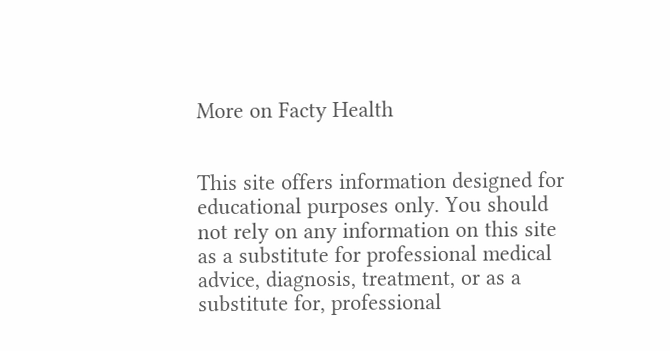More on Facty Health


This site offers information designed for educational purposes only. You should not rely on any information on this site as a substitute for professional medical advice, diagnosis, treatment, or as a substitute for, professional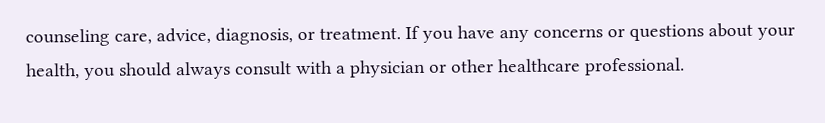counseling care, advice, diagnosis, or treatment. If you have any concerns or questions about your health, you should always consult with a physician or other healthcare professional.